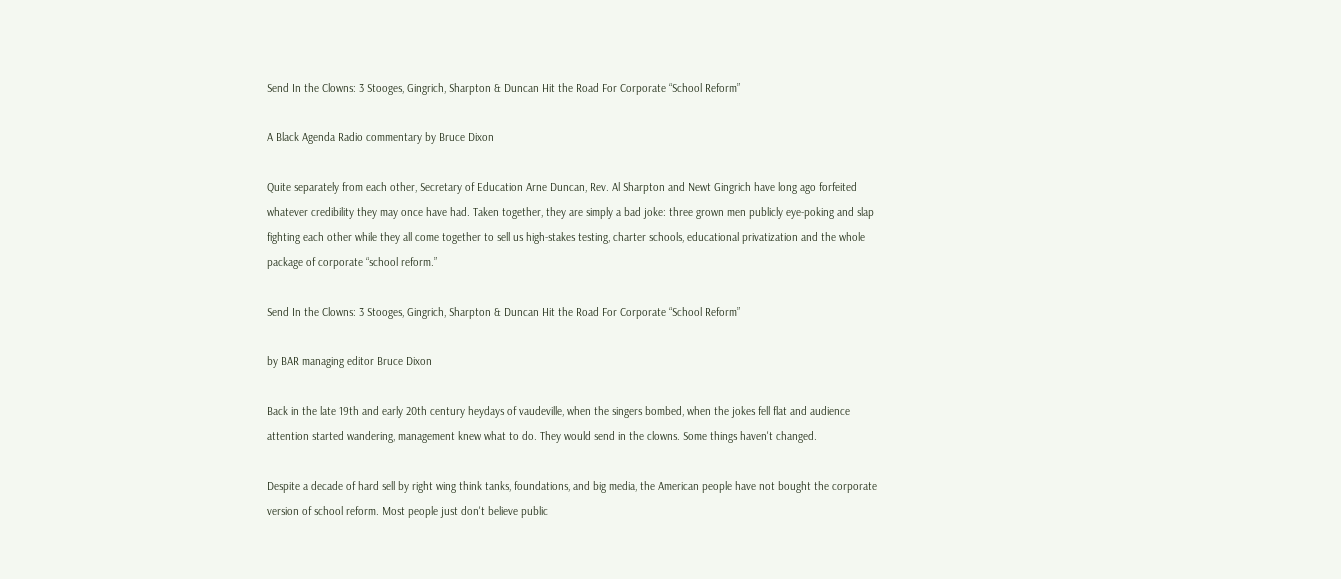Send In the Clowns: 3 Stooges, Gingrich, Sharpton & Duncan Hit the Road For Corporate “School Reform”

A Black Agenda Radio commentary by Bruce Dixon

Quite separately from each other, Secretary of Education Arne Duncan, Rev. Al Sharpton and Newt Gingrich have long ago forfeited whatever credibility they may once have had. Taken together, they are simply a bad joke: three grown men publicly eye-poking and slap fighting each other while they all come together to sell us high-stakes testing, charter schools, educational privatization and the whole package of corporate “school reform.”

Send In the Clowns: 3 Stooges, Gingrich, Sharpton & Duncan Hit the Road For Corporate “School Reform”

by BAR managing editor Bruce Dixon

Back in the late 19th and early 20th century heydays of vaudeville, when the singers bombed, when the jokes fell flat and audience attention started wandering, management knew what to do. They would send in the clowns. Some things haven't changed.

Despite a decade of hard sell by right wing think tanks, foundations, and big media, the American people have not bought the corporate version of school reform. Most people just don't believe public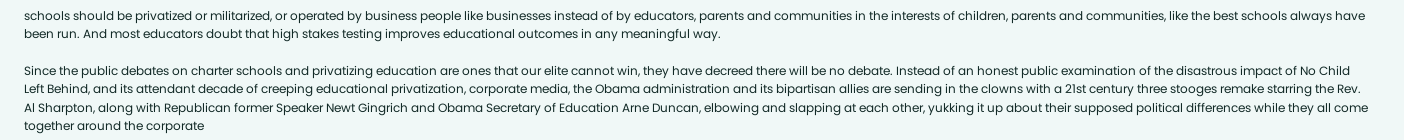schools should be privatized or militarized, or operated by business people like businesses instead of by educators, parents and communities in the interests of children, parents and communities, like the best schools always have been run. And most educators doubt that high stakes testing improves educational outcomes in any meaningful way.

Since the public debates on charter schools and privatizing education are ones that our elite cannot win, they have decreed there will be no debate. Instead of an honest public examination of the disastrous impact of No Child Left Behind, and its attendant decade of creeping educational privatization, corporate media, the Obama administration and its bipartisan allies are sending in the clowns with a 21st century three stooges remake starring the Rev. Al Sharpton, along with Republican former Speaker Newt Gingrich and Obama Secretary of Education Arne Duncan, elbowing and slapping at each other, yukking it up about their supposed political differences while they all come together around the corporate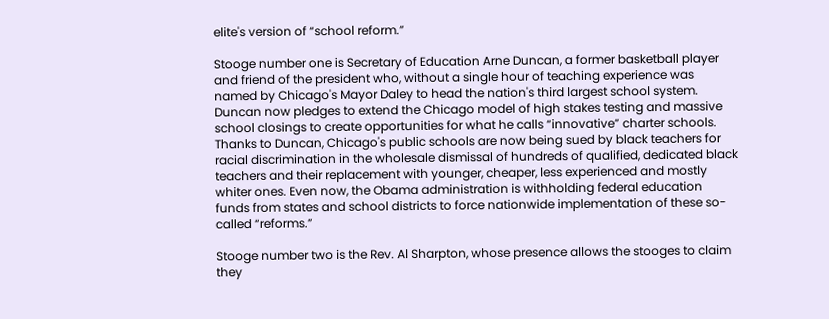elite's version of “school reform.”

Stooge number one is Secretary of Education Arne Duncan, a former basketball player and friend of the president who, without a single hour of teaching experience was named by Chicago's Mayor Daley to head the nation's third largest school system. Duncan now pledges to extend the Chicago model of high stakes testing and massive school closings to create opportunities for what he calls “innovative” charter schools. Thanks to Duncan, Chicago's public schools are now being sued by black teachers for racial discrimination in the wholesale dismissal of hundreds of qualified, dedicated black teachers and their replacement with younger, cheaper, less experienced and mostly whiter ones. Even now, the Obama administration is withholding federal education funds from states and school districts to force nationwide implementation of these so-called “reforms.”

Stooge number two is the Rev. Al Sharpton, whose presence allows the stooges to claim they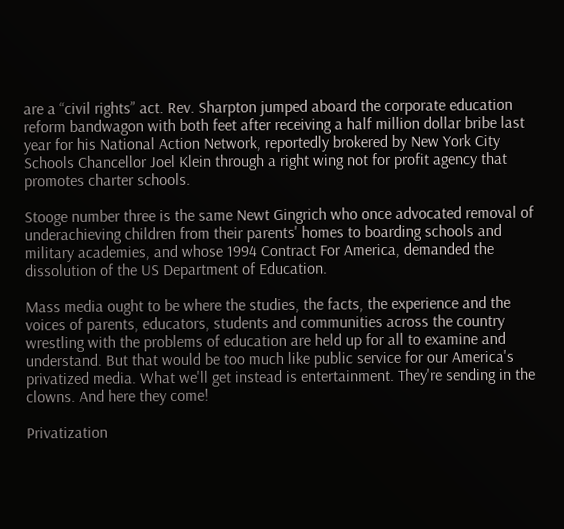are a “civil rights” act. Rev. Sharpton jumped aboard the corporate education reform bandwagon with both feet after receiving a half million dollar bribe last year for his National Action Network, reportedly brokered by New York City Schools Chancellor Joel Klein through a right wing not for profit agency that promotes charter schools.

Stooge number three is the same Newt Gingrich who once advocated removal of underachieving children from their parents' homes to boarding schools and military academies, and whose 1994 Contract For America, demanded the dissolution of the US Department of Education.

Mass media ought to be where the studies, the facts, the experience and the voices of parents, educators, students and communities across the country wrestling with the problems of education are held up for all to examine and understand. But that would be too much like public service for our America's privatized media. What we'll get instead is entertainment. They're sending in the clowns. And here they come!

Privatization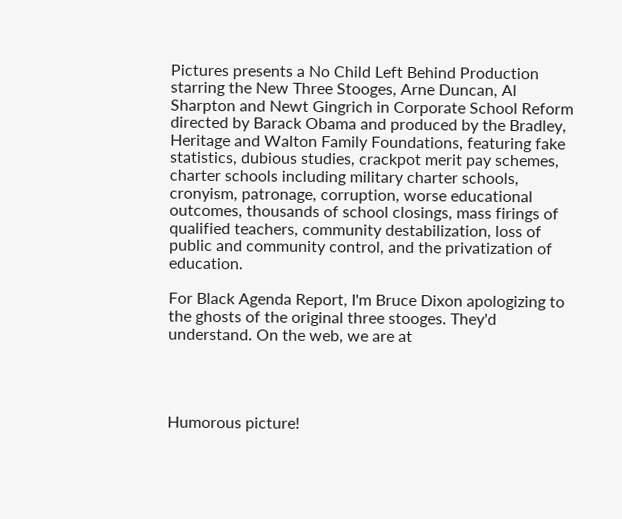Pictures presents a No Child Left Behind Production starring the New Three Stooges, Arne Duncan, Al Sharpton and Newt Gingrich in Corporate School Reform directed by Barack Obama and produced by the Bradley, Heritage and Walton Family Foundations, featuring fake statistics, dubious studies, crackpot merit pay schemes, charter schools including military charter schools, cronyism, patronage, corruption, worse educational outcomes, thousands of school closings, mass firings of qualified teachers, community destabilization, loss of public and community control, and the privatization of education.

For Black Agenda Report, I'm Bruce Dixon apologizing to the ghosts of the original three stooges. They'd understand. On the web, we are at




Humorous picture!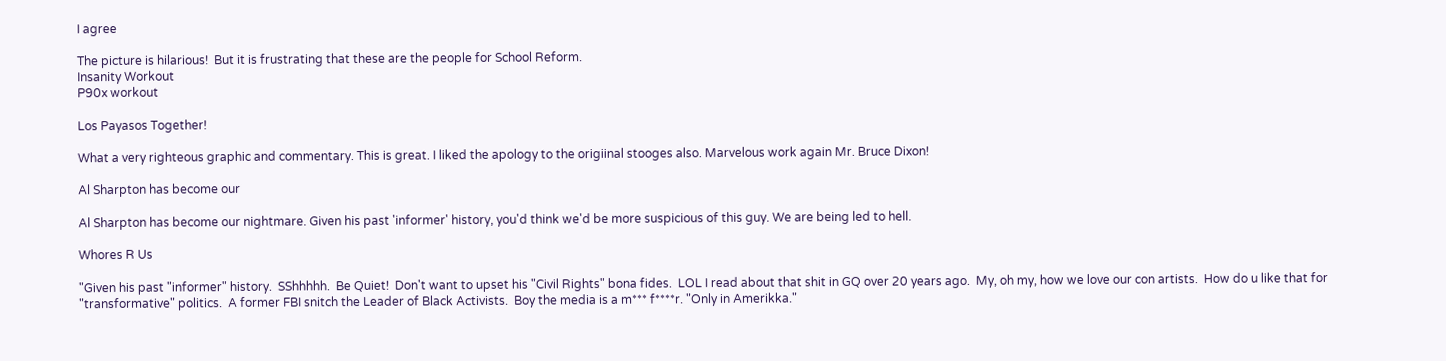I agree

The picture is hilarious!  But it is frustrating that these are the people for School Reform.
Insanity Workout
P90x workout

Los Payasos Together!

What a very righteous graphic and commentary. This is great. I liked the apology to the origiinal stooges also. Marvelous work again Mr. Bruce Dixon!

Al Sharpton has become our

Al Sharpton has become our nightmare. Given his past 'informer' history, you'd think we'd be more suspicious of this guy. We are being led to hell.

Whores R Us

"Given his past "informer" history.  SShhhhh.  Be Quiet!  Don't want to upset his "Civil Rights" bona fides.  LOL I read about that shit in GQ over 20 years ago.  My, oh my, how we love our con artists.  How do u like that for "transformative" politics.  A former FBI snitch the Leader of Black Activists.  Boy the media is a m*** f****r. "Only in Amerikka."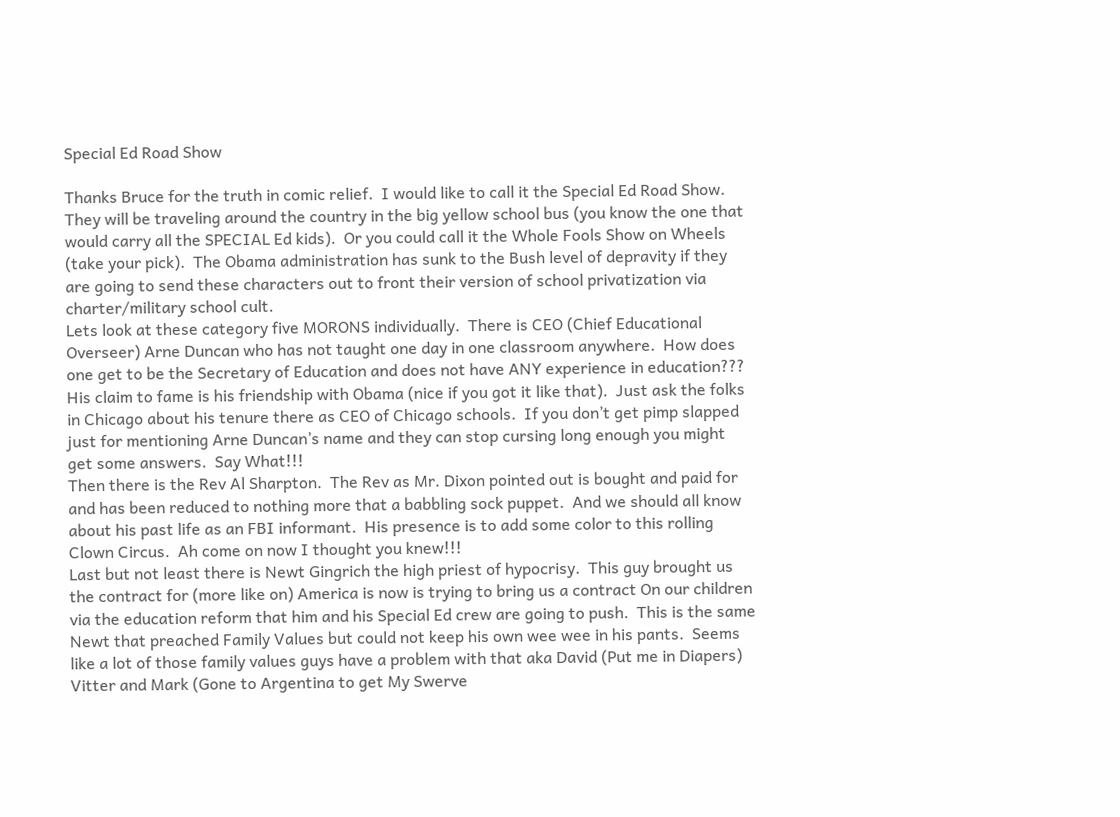Special Ed Road Show

Thanks Bruce for the truth in comic relief.  I would like to call it the Special Ed Road Show.  They will be traveling around the country in the big yellow school bus (you know the one that would carry all the SPECIAL Ed kids).  Or you could call it the Whole Fools Show on Wheels (take your pick).  The Obama administration has sunk to the Bush level of depravity if they are going to send these characters out to front their version of school privatization via charter/military school cult.
Lets look at these category five MORONS individually.  There is CEO (Chief Educational Overseer) Arne Duncan who has not taught one day in one classroom anywhere.  How does one get to be the Secretary of Education and does not have ANY experience in education???  His claim to fame is his friendship with Obama (nice if you got it like that).  Just ask the folks in Chicago about his tenure there as CEO of Chicago schools.  If you don’t get pimp slapped just for mentioning Arne Duncan’s name and they can stop cursing long enough you might get some answers.  Say What!!!
Then there is the Rev Al Sharpton.  The Rev as Mr. Dixon pointed out is bought and paid for and has been reduced to nothing more that a babbling sock puppet.  And we should all know about his past life as an FBI informant.  His presence is to add some color to this rolling Clown Circus.  Ah come on now I thought you knew!!!
Last but not least there is Newt Gingrich the high priest of hypocrisy.  This guy brought us the contract for (more like on) America is now is trying to bring us a contract On our children via the education reform that him and his Special Ed crew are going to push.  This is the same Newt that preached Family Values but could not keep his own wee wee in his pants.  Seems like a lot of those family values guys have a problem with that aka David (Put me in Diapers) Vitter and Mark (Gone to Argentina to get My Swerve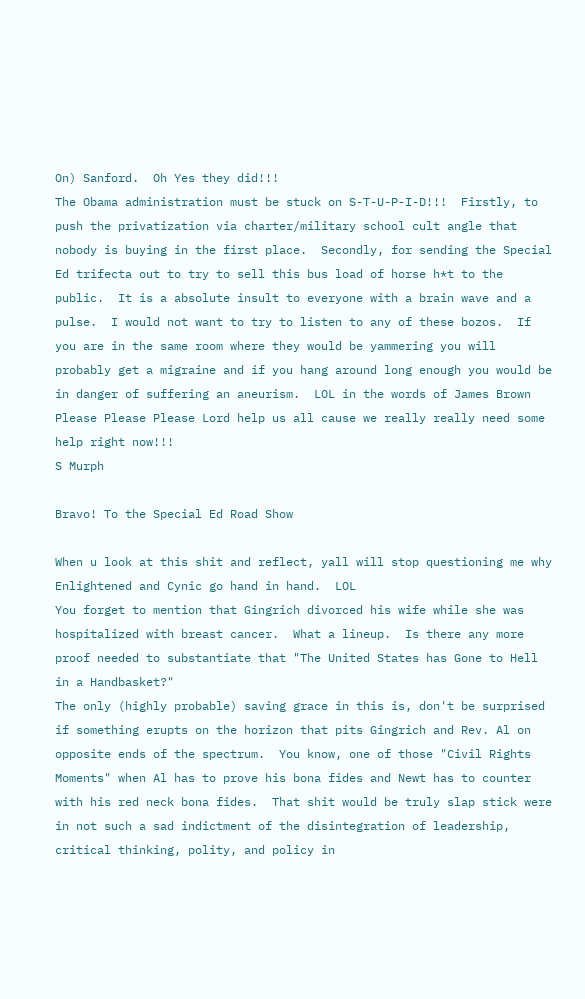On) Sanford.  Oh Yes they did!!!
The Obama administration must be stuck on S-T-U-P-I-D!!!  Firstly, to push the privatization via charter/military school cult angle that nobody is buying in the first place.  Secondly, for sending the Special Ed trifecta out to try to sell this bus load of horse h*t to the public.  It is a absolute insult to everyone with a brain wave and a pulse.  I would not want to try to listen to any of these bozos.  If you are in the same room where they would be yammering you will probably get a migraine and if you hang around long enough you would be in danger of suffering an aneurism.  LOL in the words of James Brown Please Please Please Lord help us all cause we really really need some help right now!!!
S Murph

Bravo! To the Special Ed Road Show

When u look at this shit and reflect, yall will stop questioning me why Enlightened and Cynic go hand in hand.  LOL
You forget to mention that Gingrich divorced his wife while she was hospitalized with breast cancer.  What a lineup.  Is there any more proof needed to substantiate that "The United States has Gone to Hell in a Handbasket?"
The only (highly probable) saving grace in this is, don't be surprised if something erupts on the horizon that pits Gingrich and Rev. Al on opposite ends of the spectrum.  You know, one of those "Civil Rights Moments" when Al has to prove his bona fides and Newt has to counter with his red neck bona fides.  That shit would be truly slap stick were in not such a sad indictment of the disintegration of leadership, critical thinking, polity, and policy in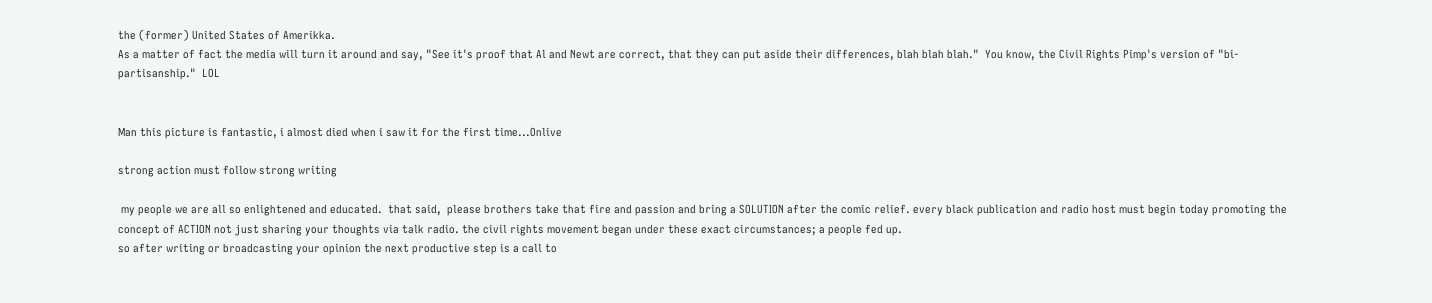the (former) United States of Amerikka.
As a matter of fact the media will turn it around and say, "See it's proof that Al and Newt are correct, that they can put aside their differences, blah blah blah."  You know, the Civil Rights Pimp's version of "bi-partisanship."  LOL


Man this picture is fantastic, i almost died when i saw it for the first time...Onlive

strong action must follow strong writing

 my people we are all so enlightened and educated.  that said,  please brothers take that fire and passion and bring a SOLUTION after the comic relief. every black publication and radio host must begin today promoting the concept of ACTION not just sharing your thoughts via talk radio. the civil rights movement began under these exact circumstances; a people fed up.
so after writing or broadcasting your opinion the next productive step is a call to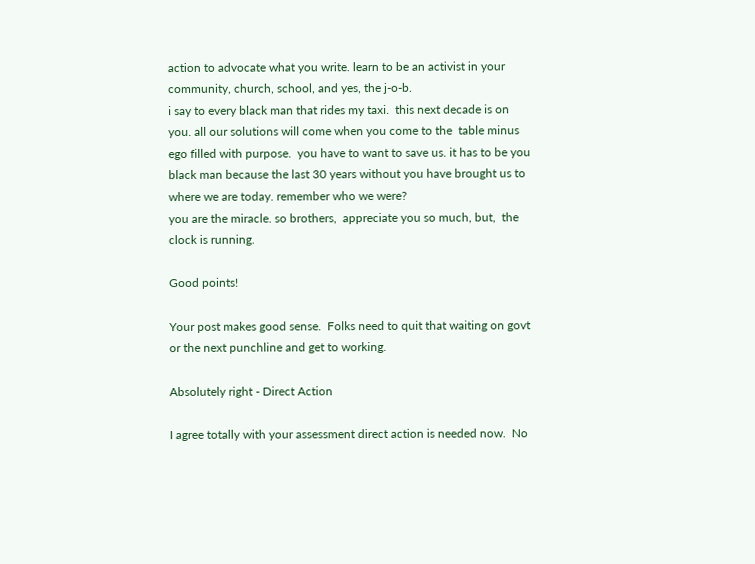action to advocate what you write. learn to be an activist in your community, church, school, and yes, the j-o-b.
i say to every black man that rides my taxi.  this next decade is on you. all our solutions will come when you come to the  table minus ego filled with purpose.  you have to want to save us. it has to be you black man because the last 30 years without you have brought us to where we are today. remember who we were?
you are the miracle. so brothers,  appreciate you so much, but,  the clock is running.

Good points!

Your post makes good sense.  Folks need to quit that waiting on govt or the next punchline and get to working.

Absolutely right - Direct Action

I agree totally with your assessment direct action is needed now.  No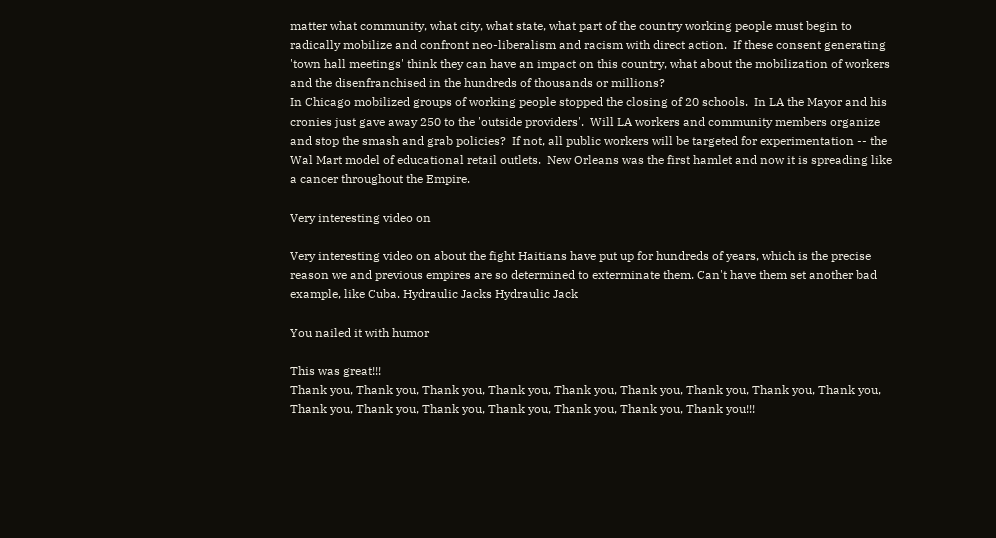matter what community, what city, what state, what part of the country working people must begin to radically mobilize and confront neo-liberalism and racism with direct action.  If these consent generating 'town hall meetings' think they can have an impact on this country, what about the mobilization of workers and the disenfranchised in the hundreds of thousands or millions?
In Chicago mobilized groups of working people stopped the closing of 20 schools.  In LA the Mayor and his cronies just gave away 250 to the 'outside providers'.  Will LA workers and community members organize and stop the smash and grab policies?  If not, all public workers will be targeted for experimentation -- the Wal Mart model of educational retail outlets.  New Orleans was the first hamlet and now it is spreading like a cancer throughout the Empire.

Very interesting video on

Very interesting video on about the fight Haitians have put up for hundreds of years, which is the precise reason we and previous empires are so determined to exterminate them. Can't have them set another bad example, like Cuba. Hydraulic Jacks Hydraulic Jack

You nailed it with humor

This was great!!!
Thank you, Thank you, Thank you, Thank you, Thank you, Thank you, Thank you, Thank you, Thank you, Thank you, Thank you, Thank you, Thank you, Thank you, Thank you, Thank you!!!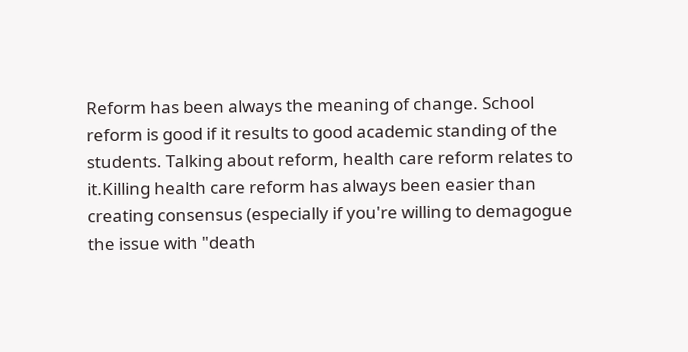Reform has been always the meaning of change. School reform is good if it results to good academic standing of the students. Talking about reform, health care reform relates to it.Killing health care reform has always been easier than creating consensus (especially if you're willing to demagogue the issue with "death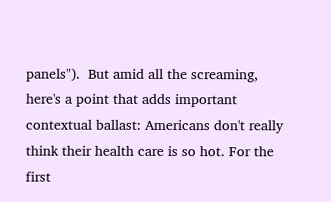panels").  But amid all the screaming, here's a point that adds important contextual ballast: Americans don't really think their health care is so hot. For the first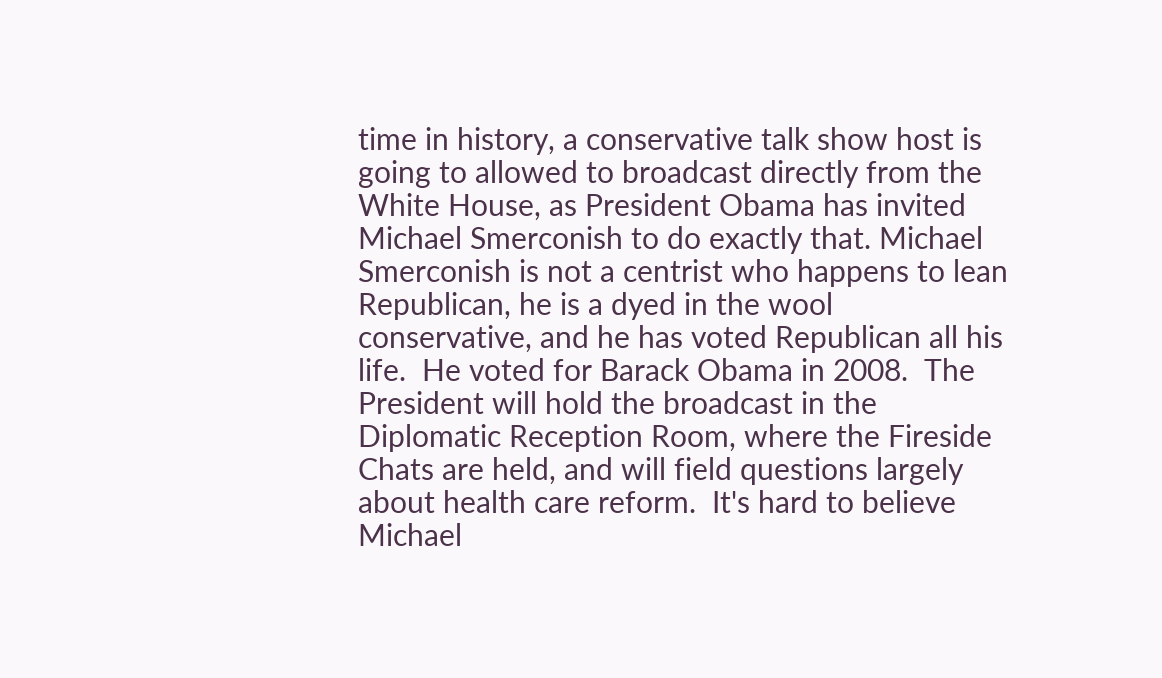time in history, a conservative talk show host is going to allowed to broadcast directly from the White House, as President Obama has invited Michael Smerconish to do exactly that. Michael Smerconish is not a centrist who happens to lean Republican, he is a dyed in the wool conservative, and he has voted Republican all his life.  He voted for Barack Obama in 2008.  The President will hold the broadcast in the Diplomatic Reception Room, where the Fireside Chats are held, and will field questions largely about health care reform.  It's hard to believe Michael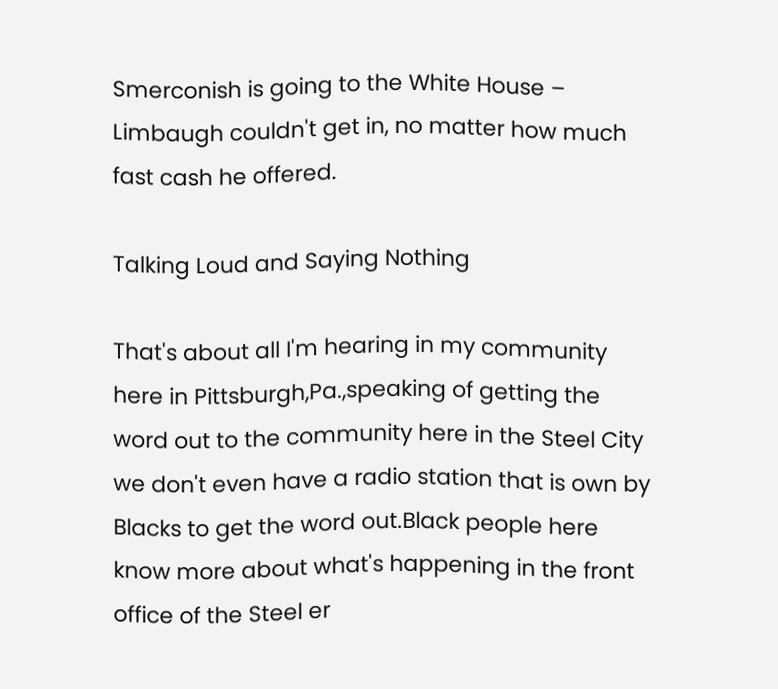Smerconish is going to the White House – Limbaugh couldn't get in, no matter how much fast cash he offered.

Talking Loud and Saying Nothing

That's about all I'm hearing in my community here in Pittsburgh,Pa.,speaking of getting the word out to the community here in the Steel City we don't even have a radio station that is own by Blacks to get the word out.Black people here know more about what's happening in the front office of the Steel er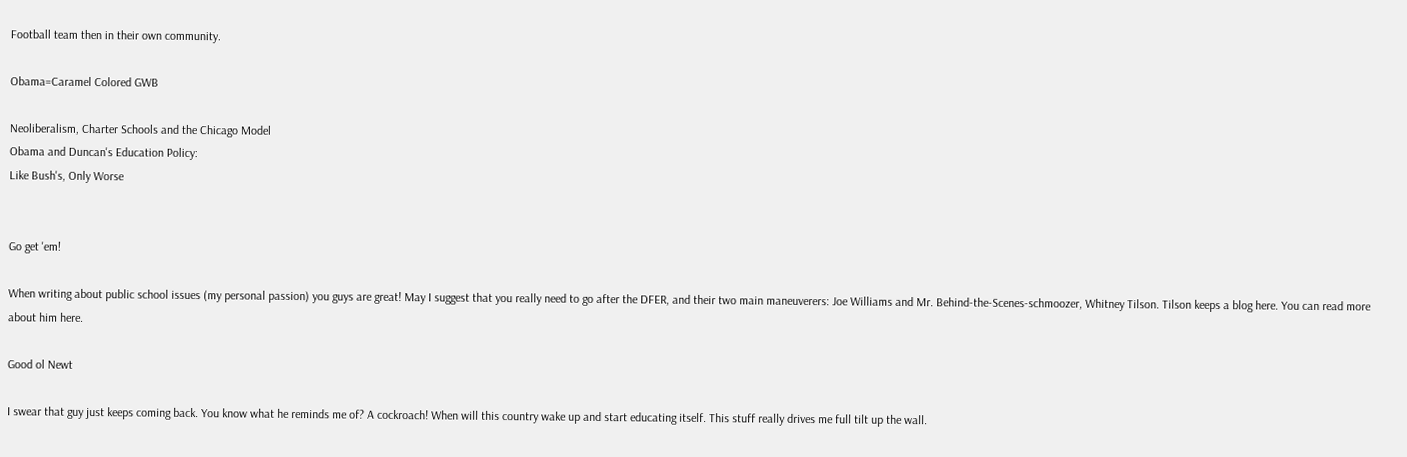Football team then in their own community.

Obama=Caramel Colored GWB

Neoliberalism, Charter Schools and the Chicago Model
Obama and Duncan's Education Policy:
Like Bush's, Only Worse


Go get 'em!

When writing about public school issues (my personal passion) you guys are great! May I suggest that you really need to go after the DFER, and their two main maneuverers: Joe Williams and Mr. Behind-the-Scenes-schmoozer, Whitney Tilson. Tilson keeps a blog here. You can read more about him here.

Good ol Newt

I swear that guy just keeps coming back. You know what he reminds me of? A cockroach! When will this country wake up and start educating itself. This stuff really drives me full tilt up the wall.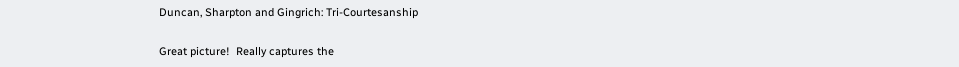Duncan, Sharpton and Gingrich: Tri-Courtesanship

Great picture!  Really captures the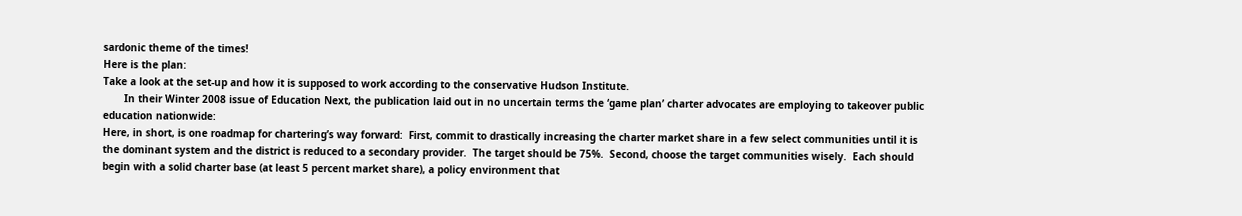sardonic theme of the times!
Here is the plan:
Take a look at the set-up and how it is supposed to work according to the conservative Hudson Institute.
       In their Winter 2008 issue of Education Next, the publication laid out in no uncertain terms the ‘game plan’ charter advocates are employing to takeover public education nationwide:
Here, in short, is one roadmap for chartering’s way forward:  First, commit to drastically increasing the charter market share in a few select communities until it is the dominant system and the district is reduced to a secondary provider.  The target should be 75%.  Second, choose the target communities wisely.  Each should begin with a solid charter base (at least 5 percent market share), a policy environment that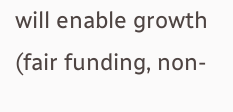will enable growth (fair funding, non-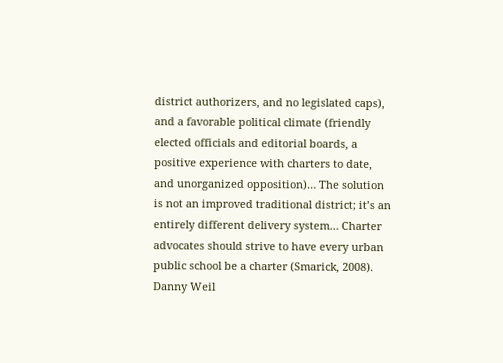district authorizers, and no legislated caps), and a favorable political climate (friendly elected officials and editorial boards, a positive experience with charters to date, and unorganized opposition)… The solution is not an improved traditional district; it’s an entirely different delivery system… Charter advocates should strive to have every urban public school be a charter (Smarick, 2008).
Danny Weil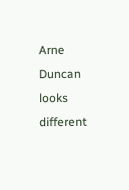Arne Duncan looks different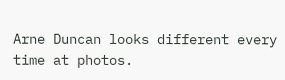Arne Duncan looks different every time at photos.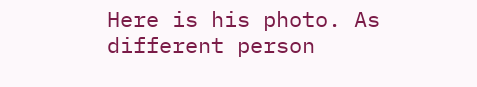Here is his photo. As different person